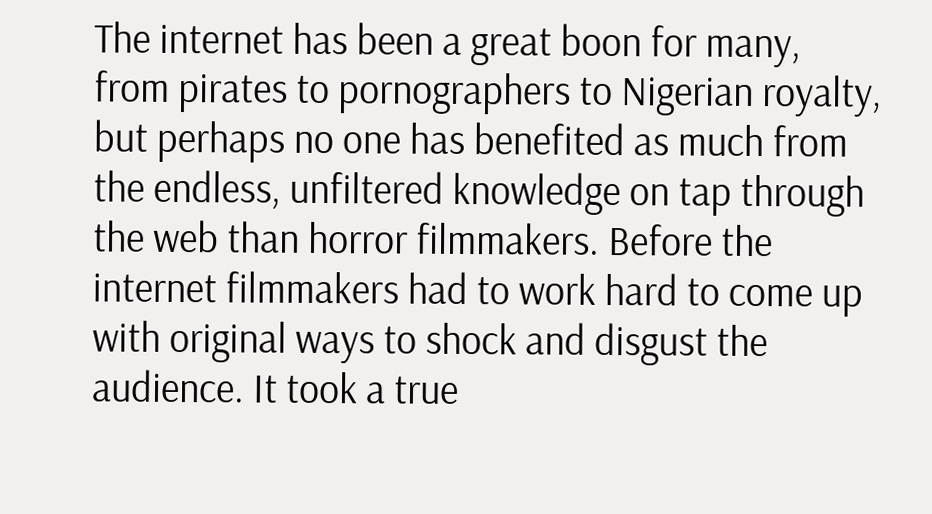The internet has been a great boon for many, from pirates to pornographers to Nigerian royalty, but perhaps no one has benefited as much from the endless, unfiltered knowledge on tap through the web than horror filmmakers. Before the internet filmmakers had to work hard to come up with original ways to shock and disgust the audience. It took a true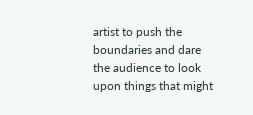artist to push the boundaries and dare the audience to look upon things that might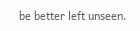be better left unseen.